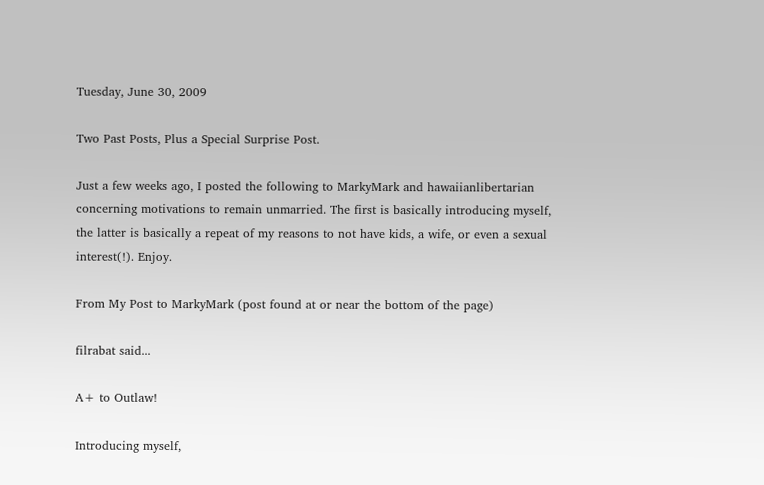Tuesday, June 30, 2009

Two Past Posts, Plus a Special Surprise Post.

Just a few weeks ago, I posted the following to MarkyMark and hawaiianlibertarian concerning motivations to remain unmarried. The first is basically introducing myself, the latter is basically a repeat of my reasons to not have kids, a wife, or even a sexual interest(!). Enjoy.

From My Post to MarkyMark (post found at or near the bottom of the page)

filrabat said...

A+ to Outlaw!

Introducing myself,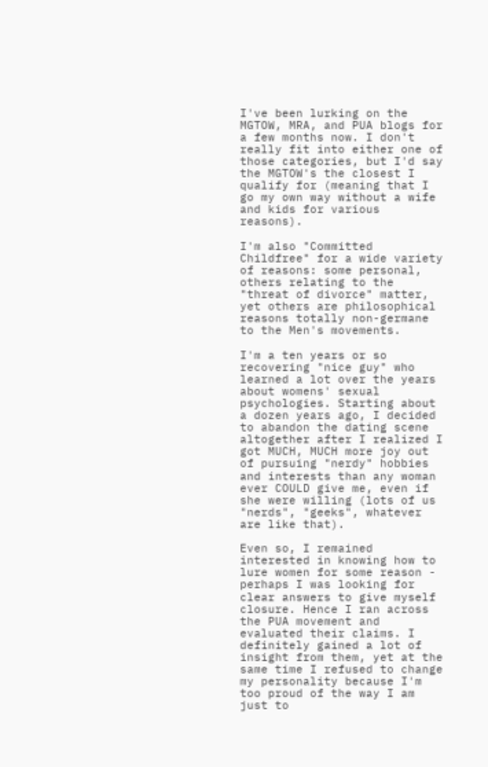I've been lurking on the MGTOW, MRA, and PUA blogs for a few months now. I don't really fit into either one of those categories, but I'd say the MGTOW's the closest I qualify for (meaning that I go my own way without a wife and kids for various reasons).

I'm also "Committed Childfree" for a wide variety of reasons: some personal, others relating to the "threat of divorce" matter, yet others are philosophical reasons totally non-germane to the Men's movements.

I'm a ten years or so recovering "nice guy" who learned a lot over the years about womens' sexual psychologies. Starting about a dozen years ago, I decided to abandon the dating scene altogether after I realized I got MUCH, MUCH more joy out of pursuing "nerdy" hobbies and interests than any woman ever COULD give me, even if she were willing (lots of us "nerds", "geeks", whatever are like that).

Even so, I remained interested in knowing how to lure women for some reason - perhaps I was looking for clear answers to give myself closure. Hence I ran across the PUA movement and evaluated their claims. I definitely gained a lot of insight from them, yet at the same time I refused to change my personality because I'm too proud of the way I am just to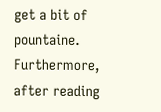get a bit of pountaine. Furthermore, after reading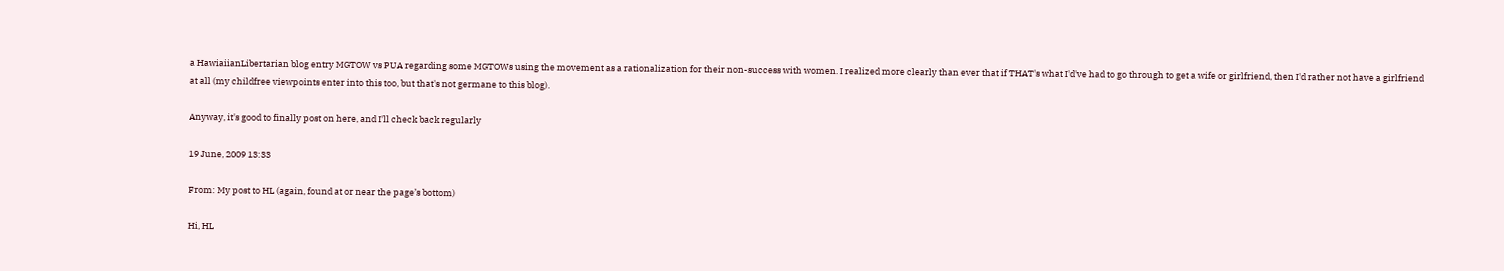a HawiaiianLibertarian blog entry MGTOW vs PUA regarding some MGTOWs using the movement as a rationalization for their non-success with women. I realized more clearly than ever that if THAT's what I'd've had to go through to get a wife or girlfriend, then I'd rather not have a girlfriend at all (my childfree viewpoints enter into this too, but that's not germane to this blog).

Anyway, it's good to finally post on here, and I'll check back regularly

19 June, 2009 13:33

From: My post to HL (again, found at or near the page’s bottom)

Hi, HL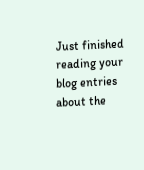Just finished reading your blog entries about the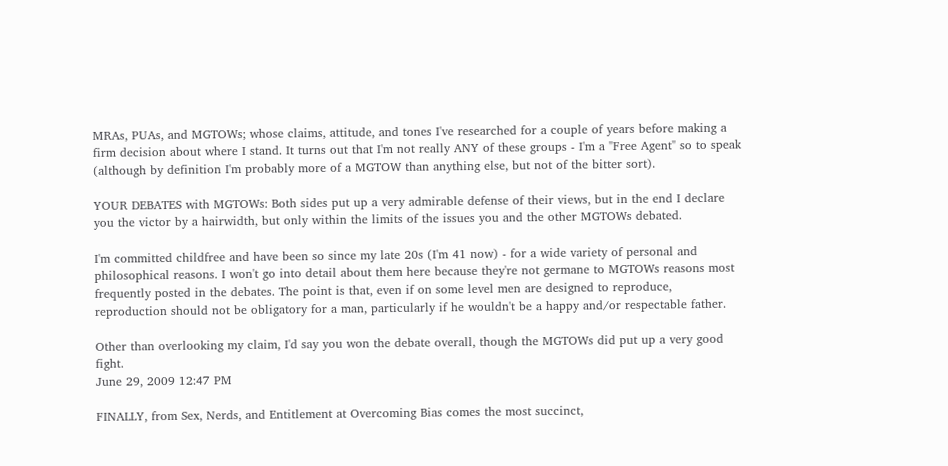MRAs, PUAs, and MGTOWs; whose claims, attitude, and tones I've researched for a couple of years before making a firm decision about where I stand. It turns out that I'm not really ANY of these groups - I'm a "Free Agent" so to speak (although by definition I'm probably more of a MGTOW than anything else, but not of the bitter sort).

YOUR DEBATES with MGTOWs: Both sides put up a very admirable defense of their views, but in the end I declare you the victor by a hairwidth, but only within the limits of the issues you and the other MGTOWs debated.

I'm committed childfree and have been so since my late 20s (I'm 41 now) - for a wide variety of personal and philosophical reasons. I won't go into detail about them here because they're not germane to MGTOWs reasons most frequently posted in the debates. The point is that, even if on some level men are designed to reproduce, reproduction should not be obligatory for a man, particularly if he wouldn't be a happy and/or respectable father.

Other than overlooking my claim, I'd say you won the debate overall, though the MGTOWs did put up a very good fight.
June 29, 2009 12:47 PM

FINALLY, from Sex, Nerds, and Entitlement at Overcoming Bias comes the most succinct,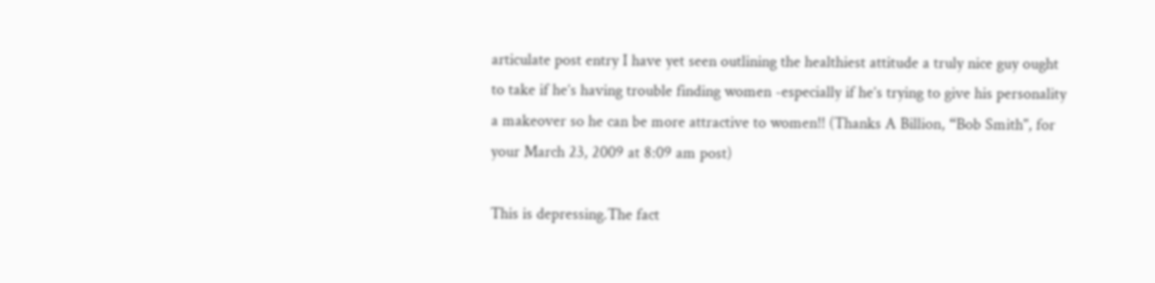articulate post entry I have yet seen outlining the healthiest attitude a truly nice guy ought to take if he’s having trouble finding women -especially if he’s trying to give his personality a makeover so he can be more attractive to women!! (Thanks A Billion, “Bob Smith", for your March 23, 2009 at 8:09 am post)

This is depressing.The fact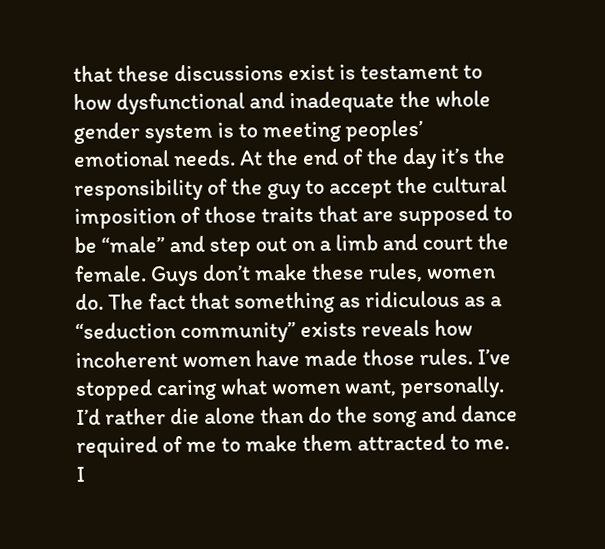that these discussions exist is testament to how dysfunctional and inadequate the whole gender system is to meeting peoples’ emotional needs. At the end of the day it’s the responsibility of the guy to accept the cultural imposition of those traits that are supposed to be “male” and step out on a limb and court the female. Guys don’t make these rules, women do. The fact that something as ridiculous as a “seduction community” exists reveals how incoherent women have made those rules. I’ve stopped caring what women want, personally. I’d rather die alone than do the song and dance required of me to make them attracted to me. I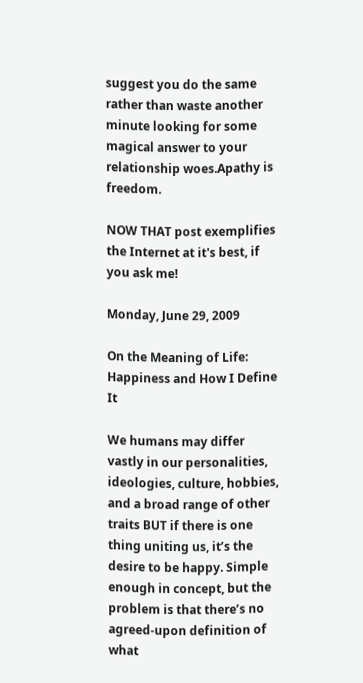suggest you do the same rather than waste another minute looking for some magical answer to your relationship woes.Apathy is freedom.

NOW THAT post exemplifies the Internet at it's best, if you ask me!

Monday, June 29, 2009

On the Meaning of Life: Happiness and How I Define It

We humans may differ vastly in our personalities, ideologies, culture, hobbies, and a broad range of other traits BUT if there is one thing uniting us, it’s the desire to be happy. Simple enough in concept, but the problem is that there’s no agreed-upon definition of what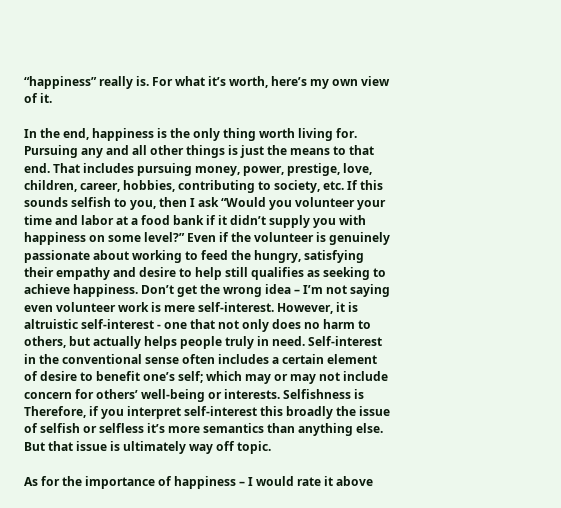“happiness” really is. For what it’s worth, here’s my own view of it.

In the end, happiness is the only thing worth living for. Pursuing any and all other things is just the means to that end. That includes pursuing money, power, prestige, love, children, career, hobbies, contributing to society, etc. If this sounds selfish to you, then I ask “Would you volunteer your time and labor at a food bank if it didn’t supply you with happiness on some level?” Even if the volunteer is genuinely passionate about working to feed the hungry, satisfying their empathy and desire to help still qualifies as seeking to achieve happiness. Don’t get the wrong idea – I’m not saying even volunteer work is mere self-interest. However, it is altruistic self-interest - one that not only does no harm to others, but actually helps people truly in need. Self-interest in the conventional sense often includes a certain element of desire to benefit one’s self; which may or may not include concern for others’ well-being or interests. Selfishness is Therefore, if you interpret self-interest this broadly the issue of selfish or selfless it’s more semantics than anything else. But that issue is ultimately way off topic.

As for the importance of happiness – I would rate it above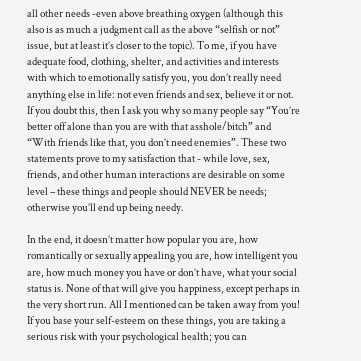all other needs -even above breathing oxygen (although this also is as much a judgment call as the above “selfish or not” issue, but at least it’s closer to the topic). To me, if you have adequate food, clothing, shelter, and activities and interests with which to emotionally satisfy you, you don’t really need anything else in life: not even friends and sex, believe it or not. If you doubt this, then I ask you why so many people say “You’re better off alone than you are with that asshole/bitch” and “With friends like that, you don’t need enemies”. These two statements prove to my satisfaction that - while love, sex, friends, and other human interactions are desirable on some level – these things and people should NEVER be needs; otherwise you’ll end up being needy.

In the end, it doesn’t matter how popular you are, how romantically or sexually appealing you are, how intelligent you are, how much money you have or don’t have, what your social status is. None of that will give you happiness, except perhaps in the very short run. All I mentioned can be taken away from you! If you base your self-esteem on these things, you are taking a serious risk with your psychological health; you can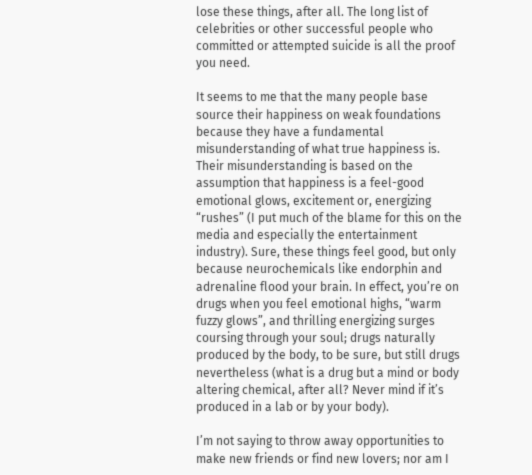lose these things, after all. The long list of celebrities or other successful people who committed or attempted suicide is all the proof you need.

It seems to me that the many people base source their happiness on weak foundations because they have a fundamental misunderstanding of what true happiness is. Their misunderstanding is based on the assumption that happiness is a feel-good emotional glows, excitement or, energizing “rushes” (I put much of the blame for this on the media and especially the entertainment industry). Sure, these things feel good, but only because neurochemicals like endorphin and adrenaline flood your brain. In effect, you’re on drugs when you feel emotional highs, “warm fuzzy glows”, and thrilling energizing surges coursing through your soul; drugs naturally produced by the body, to be sure, but still drugs nevertheless (what is a drug but a mind or body altering chemical, after all? Never mind if it’s produced in a lab or by your body).

I’m not saying to throw away opportunities to make new friends or find new lovers; nor am I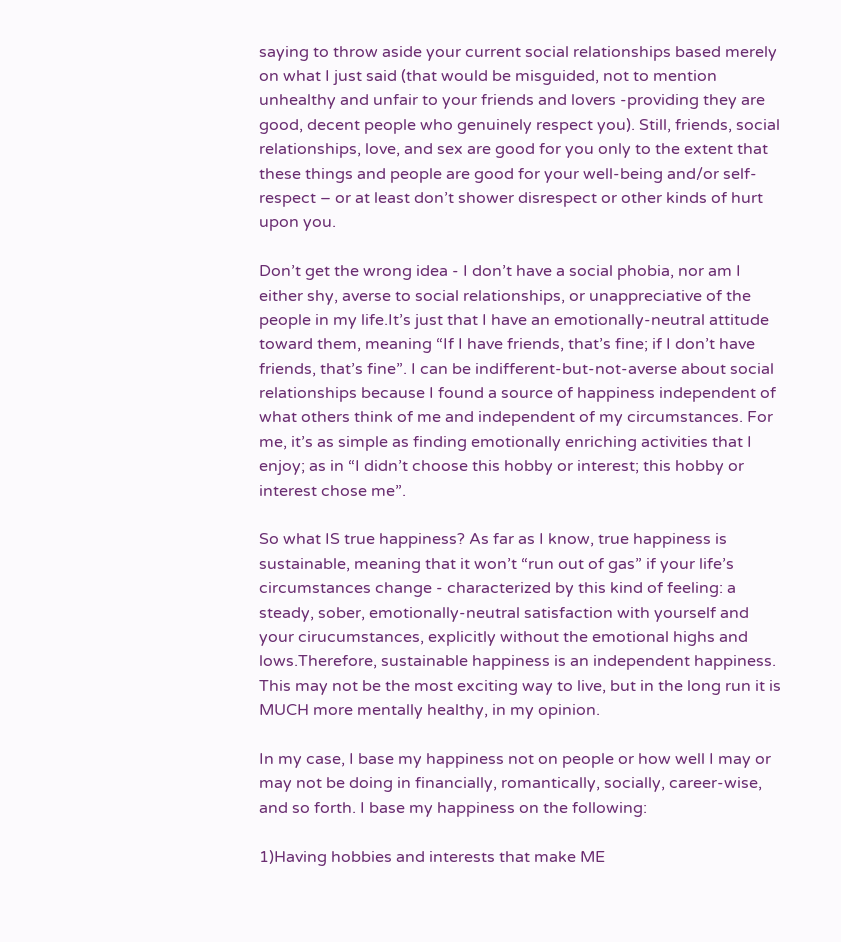saying to throw aside your current social relationships based merely on what I just said (that would be misguided, not to mention unhealthy and unfair to your friends and lovers -providing they are good, decent people who genuinely respect you). Still, friends, social relationships, love, and sex are good for you only to the extent that these things and people are good for your well-being and/or self-respect – or at least don’t shower disrespect or other kinds of hurt upon you.

Don’t get the wrong idea - I don’t have a social phobia, nor am I either shy, averse to social relationships, or unappreciative of the people in my life.It’s just that I have an emotionally-neutral attitude toward them, meaning “If I have friends, that’s fine; if I don’t have friends, that’s fine”. I can be indifferent-but-not-averse about social relationships because I found a source of happiness independent of what others think of me and independent of my circumstances. For me, it’s as simple as finding emotionally enriching activities that I enjoy; as in “I didn’t choose this hobby or interest; this hobby or interest chose me”.

So what IS true happiness? As far as I know, true happiness is sustainable, meaning that it won’t “run out of gas” if your life’s circumstances change - characterized by this kind of feeling: a steady, sober, emotionally-neutral satisfaction with yourself and your cirucumstances, explicitly without the emotional highs and lows.Therefore, sustainable happiness is an independent happiness.  This may not be the most exciting way to live, but in the long run it is MUCH more mentally healthy, in my opinion.

In my case, I base my happiness not on people or how well I may or may not be doing in financially, romantically, socially, career-wise, and so forth. I base my happiness on the following:

1)Having hobbies and interests that make ME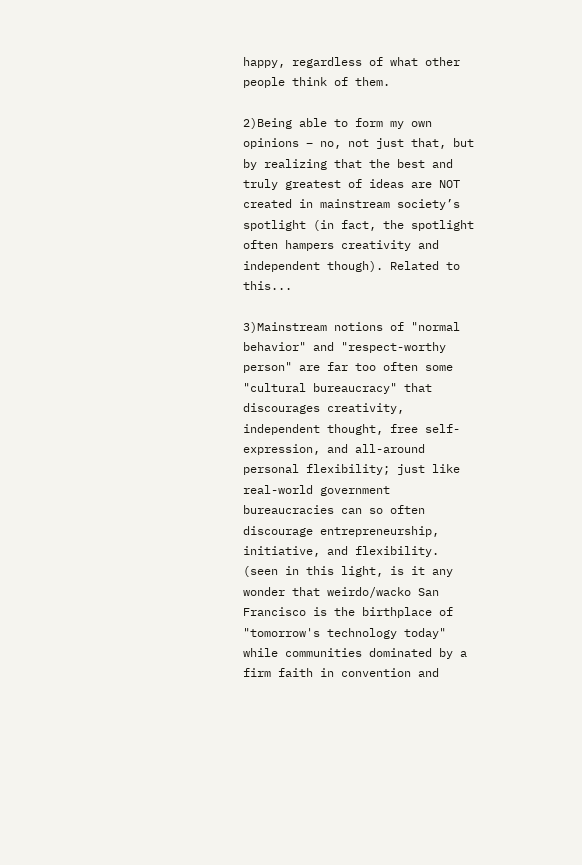happy, regardless of what other people think of them.

2)Being able to form my own opinions – no, not just that, but by realizing that the best and truly greatest of ideas are NOT created in mainstream society’s spotlight (in fact, the spotlight often hampers creativity and independent though). Related to this...

3)Mainstream notions of "normal behavior" and "respect-worthy person" are far too often some "cultural bureaucracy" that discourages creativity, independent thought, free self-expression, and all-around personal flexibility; just like real-world government bureaucracies can so often discourage entrepreneurship, initiative, and flexibility. (seen in this light, is it any wonder that weirdo/wacko San Francisco is the birthplace of "tomorrow's technology today" while communities dominated by a firm faith in convention and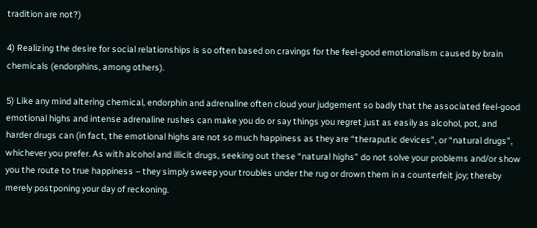tradition are not?)

4) Realizing the desire for social relationships is so often based on cravings for the feel-good emotionalism caused by brain chemicals (endorphins, among others).

5) Like any mind altering chemical, endorphin and adrenaline often cloud your judgement so badly that the associated feel-good emotional highs and intense adrenaline rushes can make you do or say things you regret just as easily as alcohol, pot, and harder drugs can (in fact, the emotional highs are not so much happiness as they are “theraputic devices”, or “natural drugs”, whichever you prefer. As with alcohol and illicit drugs, seeking out these “natural highs” do not solve your problems and/or show you the route to true happiness – they simply sweep your troubles under the rug or drown them in a counterfeit joy; thereby merely postponing your day of reckoning.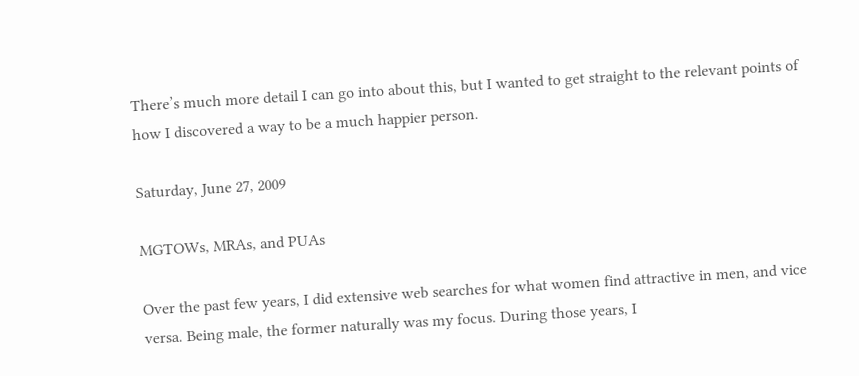There’s much more detail I can go into about this, but I wanted to get straight to the relevant points of how I discovered a way to be a much happier person.

Saturday, June 27, 2009

MGTOWs, MRAs, and PUAs

Over the past few years, I did extensive web searches for what women find attractive in men, and vice versa. Being male, the former naturally was my focus. During those years, I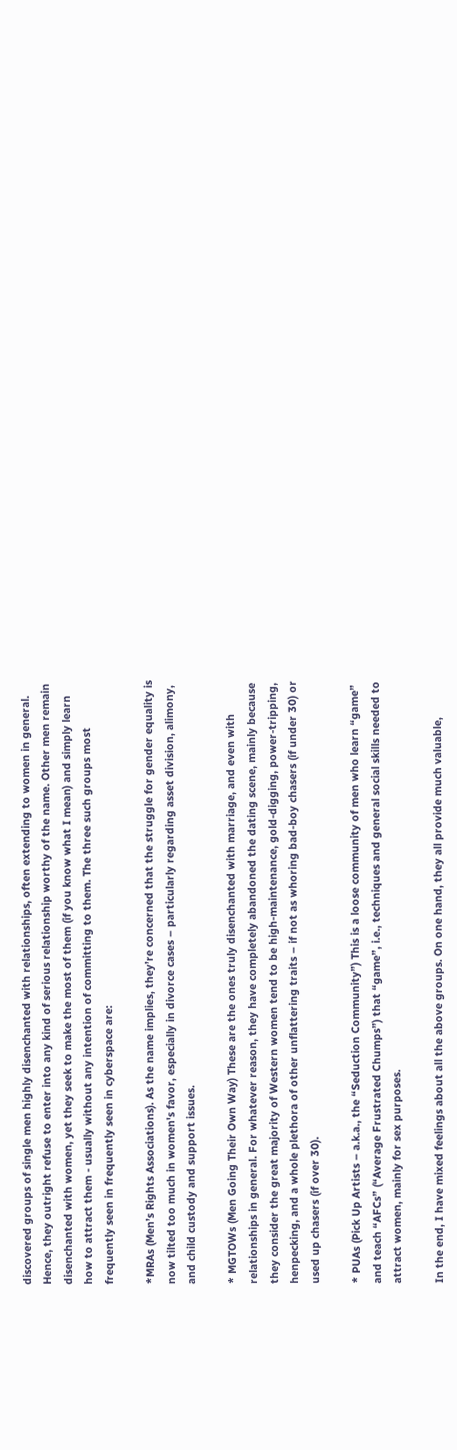discovered groups of single men highly disenchanted with relationships, often extending to women in general. Hence, they outright refuse to enter into any kind of serious relationship worthy of the name. Other men remain disenchanted with women, yet they seek to make the most of them (if you know what I mean) and simply learn how to attract them - usually without any intention of committing to them. The three such groups most frequently seen in frequently seen in cyberspace are:

*MRAs (Men’s Rights Associations). As the name implies, they’re concerned that the struggle for gender equality is now tilted too much in women's favor, especially in divorce cases – particularly regarding asset division, alimony, and child custody and support issues.

* MGTOWs (Men Going Their Own Way) These are the ones truly disenchanted with marriage, and even with relationships in general. For whatever reason, they have completely abandoned the dating scene, mainly because they consider the great majority of Western women tend to be high-maintenance, gold-digging, power-tripping, henpecking, and a whole plethora of other unflattering traits – if not as whoring bad-boy chasers (if under 30) or used up chasers (if over 30).

* PUAs (Pick Up Artists – a.k.a., the “Seduction Community”) This is a loose community of men who learn “game” and teach “AFCs” (“Average Frustrated Chumps”) that “game”, i.e., techniques and general social skills needed to attract women, mainly for sex purposes.

In the end, I have mixed feelings about all the above groups. On one hand, they all provide much valuable,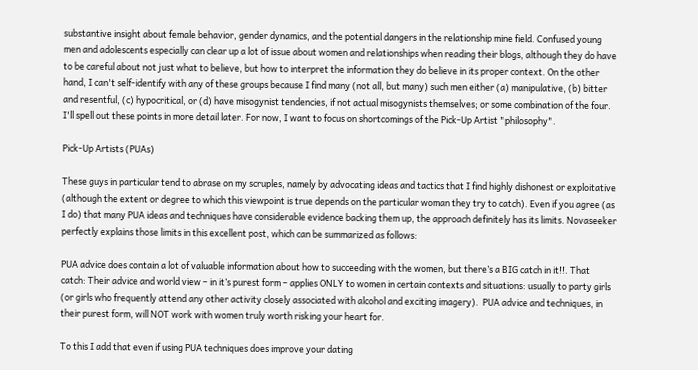substantive insight about female behavior, gender dynamics, and the potential dangers in the relationship mine field. Confused young men and adolescents especially can clear up a lot of issue about women and relationships when reading their blogs, although they do have to be careful about not just what to believe, but how to interpret the information they do believe in its proper context. On the other hand, I can't self-identify with any of these groups because I find many (not all, but many) such men either (a) manipulative, (b) bitter and resentful, (c) hypocritical, or (d) have misogynist tendencies, if not actual misogynists themselves; or some combination of the four. I'll spell out these points in more detail later. For now, I want to focus on shortcomings of the Pick-Up Artist "philosophy".

Pick-Up Artists (PUAs)

These guys in particular tend to abrase on my scruples, namely by advocating ideas and tactics that I find highly dishonest or exploitative (although the extent or degree to which this viewpoint is true depends on the particular woman they try to catch). Even if you agree (as I do) that many PUA ideas and techniques have considerable evidence backing them up, the approach definitely has its limits. Novaseeker perfectly explains those limits in this excellent post, which can be summarized as follows:

PUA advice does contain a lot of valuable information about how to succeeding with the women, but there’s a BIG catch in it!!. That catch: Their advice and world view – in it’s purest form – applies ONLY to women in certain contexts and situations: usually to party girls (or girls who frequently attend any other activity closely associated with alcohol and exciting imagery).  PUA advice and techniques, in their purest form, will NOT work with women truly worth risking your heart for.

To this I add that even if using PUA techniques does improve your dating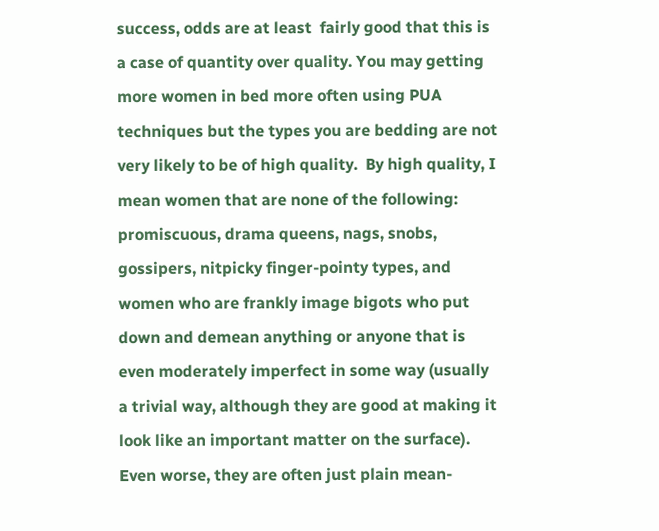success, odds are at least  fairly good that this is a case of quantity over quality. You may getting more women in bed more often using PUA techniques but the types you are bedding are not very likely to be of high quality.  By high quality, I mean women that are none of the following: promiscuous, drama queens, nags, snobs, gossipers, nitpicky finger-pointy types, and women who are frankly image bigots who put down and demean anything or anyone that is even moderately imperfect in some way (usually a trivial way, although they are good at making it look like an important matter on the surface). Even worse, they are often just plain mean-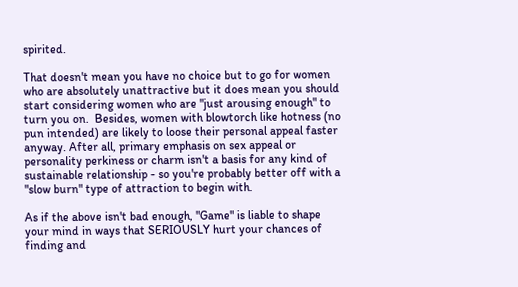spirited.

That doesn't mean you have no choice but to go for women who are absolutely unattractive but it does mean you should start considering women who are "just arousing enough" to turn you on.  Besides, women with blowtorch like hotness (no pun intended) are likely to loose their personal appeal faster anyway. After all, primary emphasis on sex appeal or personality perkiness or charm isn't a basis for any kind of sustainable relationship - so you're probably better off with a "slow burn" type of attraction to begin with.

As if the above isn't bad enough, "Game" is liable to shape your mind in ways that SERIOUSLY hurt your chances of finding and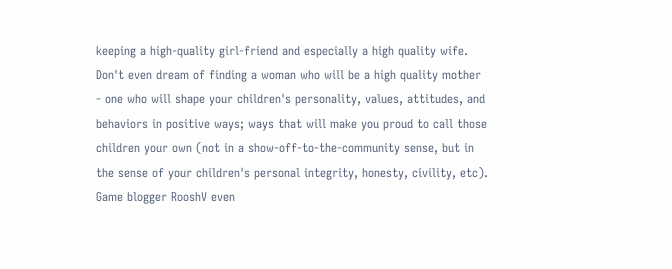keeping a high-quality girl-friend and especially a high quality wife. Don't even dream of finding a woman who will be a high quality mother - one who will shape your children's personality, values, attitudes, and behaviors in positive ways; ways that will make you proud to call those children your own (not in a show-off-to-the-community sense, but in the sense of your children's personal integrity, honesty, civility, etc). Game blogger RooshV even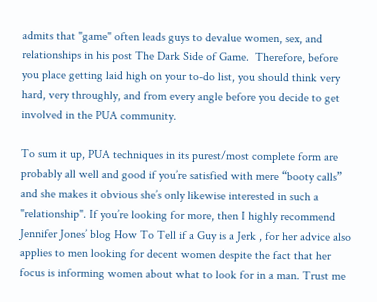admits that "game" often leads guys to devalue women, sex, and relationships in his post The Dark Side of Game.  Therefore, before you place getting laid high on your to-do list, you should think very hard, very throughly, and from every angle before you decide to get involved in the PUA community.

To sum it up, PUA techniques in its purest/most complete form are probably all well and good if you’re satisfied with mere “booty calls” and she makes it obvious she’s only likewise interested in such a "relationship". If you’re looking for more, then I highly recommend Jennifer Jones’ blog How To Tell if a Guy is a Jerk , for her advice also applies to men looking for decent women despite the fact that her focus is informing women about what to look for in a man. Trust me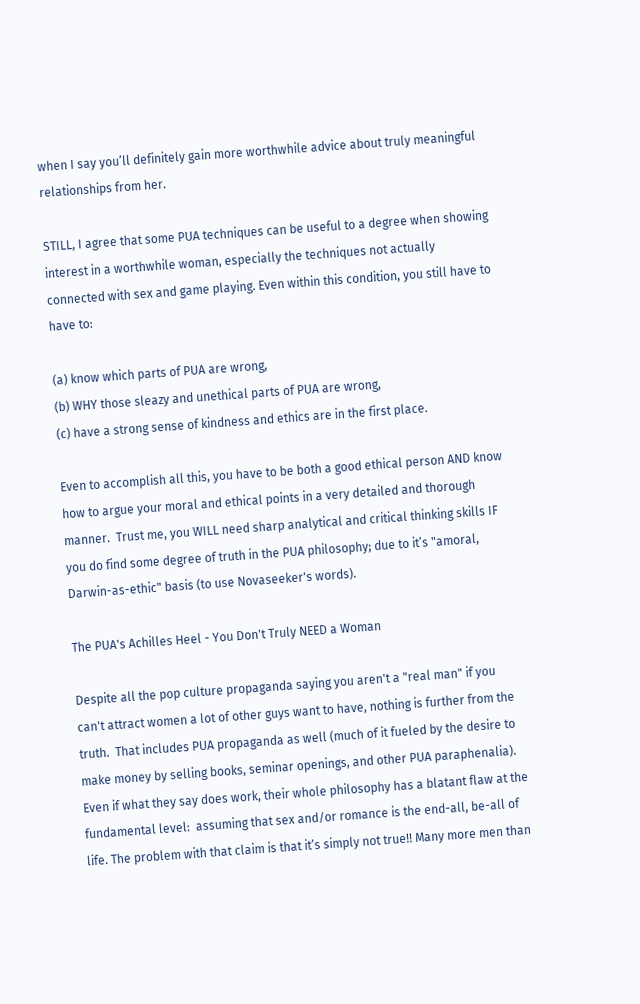when I say you’ll definitely gain more worthwhile advice about truly meaningful relationships from her.

STILL, I agree that some PUA techniques can be useful to a degree when showing interest in a worthwhile woman, especially the techniques not actually connected with sex and game playing. Even within this condition, you still have to have to:

(a) know which parts of PUA are wrong,
(b) WHY those sleazy and unethical parts of PUA are wrong,
(c) have a strong sense of kindness and ethics are in the first place.

Even to accomplish all this, you have to be both a good ethical person AND know how to argue your moral and ethical points in a very detailed and thorough manner.  Trust me, you WILL need sharp analytical and critical thinking skills IF you do find some degree of truth in the PUA philosophy; due to it’s "amoral, Darwin-as-ethic" basis (to use Novaseeker's words).

The PUA's Achilles Heel - You Don't Truly NEED a Woman

Despite all the pop culture propaganda saying you aren't a "real man" if you can't attract women a lot of other guys want to have, nothing is further from the truth.  That includes PUA propaganda as well (much of it fueled by the desire to make money by selling books, seminar openings, and other PUA paraphenalia).  Even if what they say does work, their whole philosophy has a blatant flaw at the fundamental level:  assuming that sex and/or romance is the end-all, be-all of life. The problem with that claim is that it’s simply not true!! Many more men than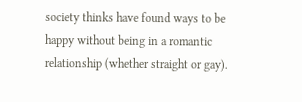society thinks have found ways to be happy without being in a romantic relationship (whether straight or gay).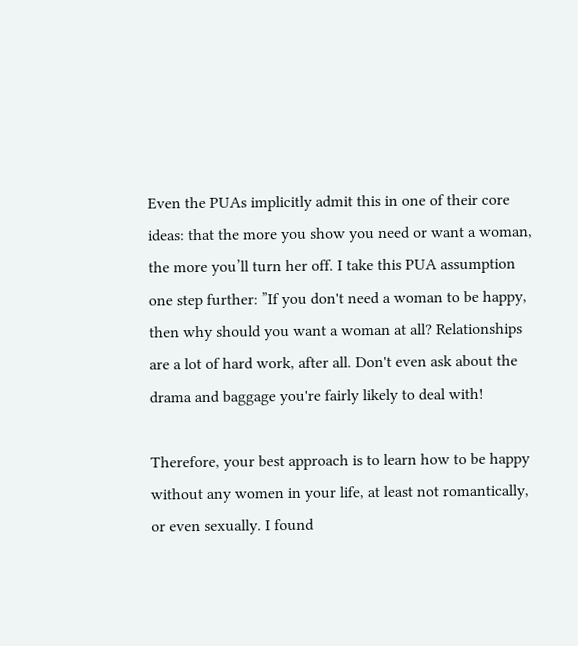Even the PUAs implicitly admit this in one of their core ideas: that the more you show you need or want a woman, the more you’ll turn her off. I take this PUA assumption one step further: ”If you don't need a woman to be happy, then why should you want a woman at all? Relationships are a lot of hard work, after all. Don't even ask about the drama and baggage you're fairly likely to deal with!

Therefore, your best approach is to learn how to be happy without any women in your life, at least not romantically, or even sexually. I found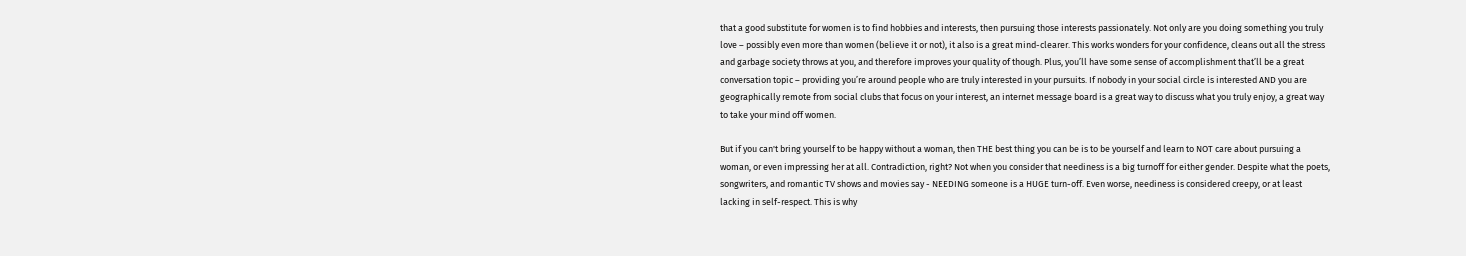that a good substitute for women is to find hobbies and interests, then pursuing those interests passionately. Not only are you doing something you truly love – possibly even more than women (believe it or not), it also is a great mind-clearer. This works wonders for your confidence, cleans out all the stress and garbage society throws at you, and therefore improves your quality of though. Plus, you’ll have some sense of accomplishment that’ll be a great conversation topic – providing you’re around people who are truly interested in your pursuits. If nobody in your social circle is interested AND you are geographically remote from social clubs that focus on your interest, an internet message board is a great way to discuss what you truly enjoy, a great way to take your mind off women.

But if you can't bring yourself to be happy without a woman, then THE best thing you can be is to be yourself and learn to NOT care about pursuing a woman, or even impressing her at all. Contradiction, right? Not when you consider that neediness is a big turnoff for either gender. Despite what the poets, songwriters, and romantic TV shows and movies say - NEEDING someone is a HUGE turn-off. Even worse, neediness is considered creepy, or at least lacking in self-respect. This is why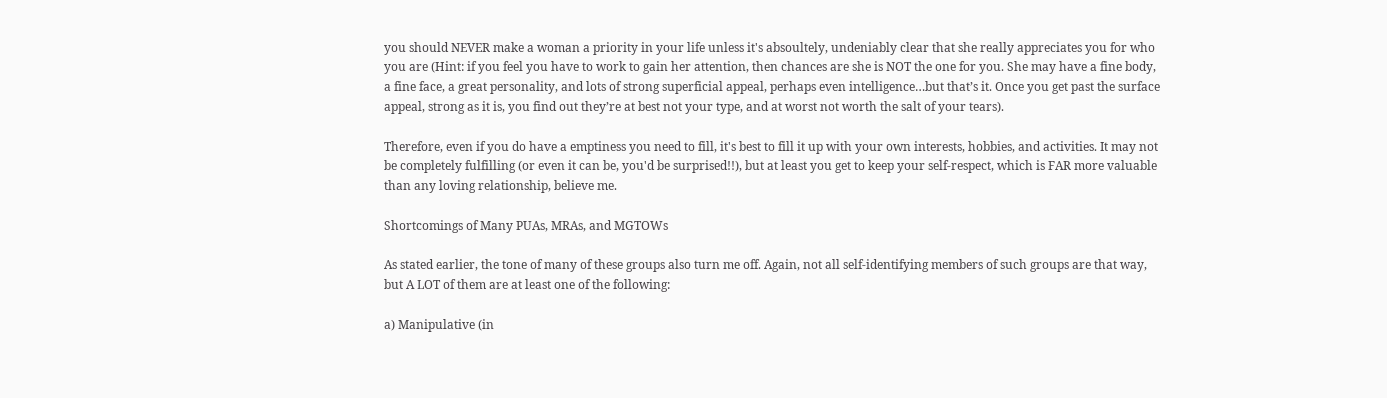you should NEVER make a woman a priority in your life unless it's absoultely, undeniably clear that she really appreciates you for who you are (Hint: if you feel you have to work to gain her attention, then chances are she is NOT the one for you. She may have a fine body, a fine face, a great personality, and lots of strong superficial appeal, perhaps even intelligence…but that’s it. Once you get past the surface appeal, strong as it is, you find out they’re at best not your type, and at worst not worth the salt of your tears).

Therefore, even if you do have a emptiness you need to fill, it's best to fill it up with your own interests, hobbies, and activities. It may not be completely fulfilling (or even it can be, you'd be surprised!!), but at least you get to keep your self-respect, which is FAR more valuable than any loving relationship, believe me.

Shortcomings of Many PUAs, MRAs, and MGTOWs

As stated earlier, the tone of many of these groups also turn me off. Again, not all self-identifying members of such groups are that way, but A LOT of them are at least one of the following:

a) Manipulative (in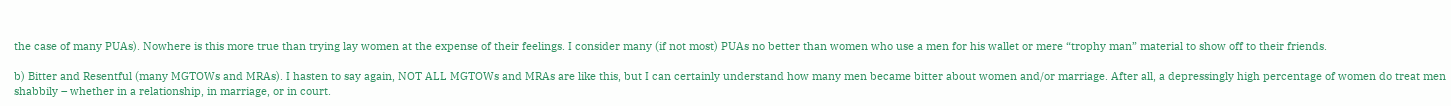the case of many PUAs). Nowhere is this more true than trying lay women at the expense of their feelings. I consider many (if not most) PUAs no better than women who use a men for his wallet or mere “trophy man” material to show off to their friends.

b) Bitter and Resentful (many MGTOWs and MRAs). I hasten to say again, NOT ALL MGTOWs and MRAs are like this, but I can certainly understand how many men became bitter about women and/or marriage. After all, a depressingly high percentage of women do treat men shabbily – whether in a relationship, in marriage, or in court.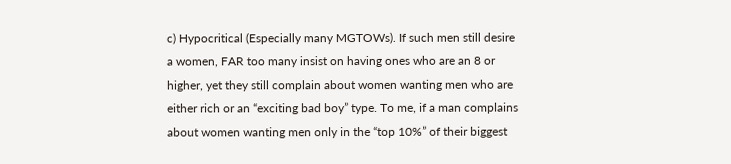c) Hypocritical (Especially many MGTOWs). If such men still desire a women, FAR too many insist on having ones who are an 8 or higher, yet they still complain about women wanting men who are either rich or an “exciting bad boy” type. To me, if a man complains about women wanting men only in the “top 10%” of their biggest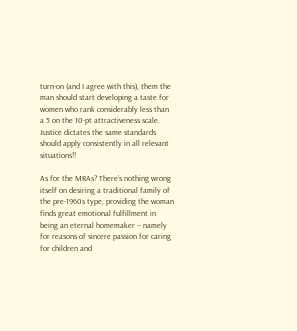turn-on (and I agree with this), them the man should start developing a taste for women who rank considerably less than a 5 on the 10-pt attractiveness scale. Justice dictates the same standards should apply consistently in all relevant situations!!

As for the MRAs? There’s nothing wrong itself on desiring a traditional family of the pre-1960s type, providing the woman finds great emotional fulfillment in being an eternal homemaker – namely for reasons of sincere passion for caring for children and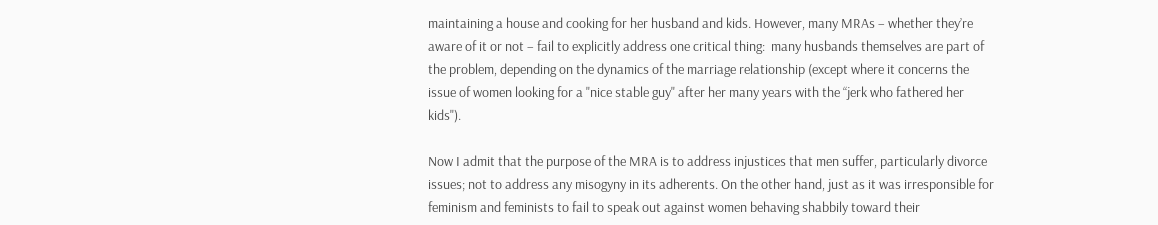maintaining a house and cooking for her husband and kids. However, many MRAs – whether they’re aware of it or not – fail to explicitly address one critical thing:  many husbands themselves are part of the problem, depending on the dynamics of the marriage relationship (except where it concerns the issue of women looking for a "nice stable guy" after her many years with the “jerk who fathered her kids").

Now I admit that the purpose of the MRA is to address injustices that men suffer, particularly divorce issues; not to address any misogyny in its adherents. On the other hand, just as it was irresponsible for feminism and feminists to fail to speak out against women behaving shabbily toward their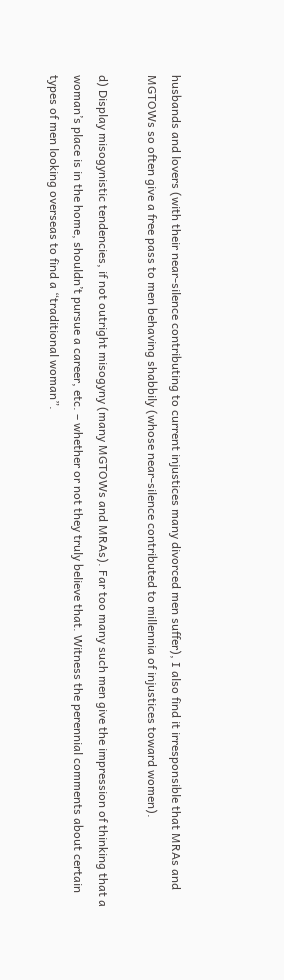husbands and lovers (with their near-silence contributing to current injustices many divorced men suffer), I also find it irresponsible that MRAs and MGTOWs so often give a free pass to men behaving shabbily (whose near-silence contributed to millennia of injustices toward women).

d) Display misogynistic tendencies, if not outright misogyny (many MGTOWs and MRAs). Far too many such men give the impression of thinking that a woman’s place is in the home, shouldn’t pursue a career, etc. – whether or not they truly believe that. Witness the perennial comments about certain types of men looking overseas to find a “traditional woman”.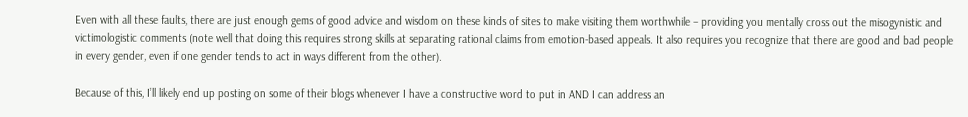Even with all these faults, there are just enough gems of good advice and wisdom on these kinds of sites to make visiting them worthwhile – providing you mentally cross out the misogynistic and victimologistic comments (note well that doing this requires strong skills at separating rational claims from emotion-based appeals. It also requires you recognize that there are good and bad people in every gender, even if one gender tends to act in ways different from the other).

Because of this, I’ll likely end up posting on some of their blogs whenever I have a constructive word to put in AND I can address an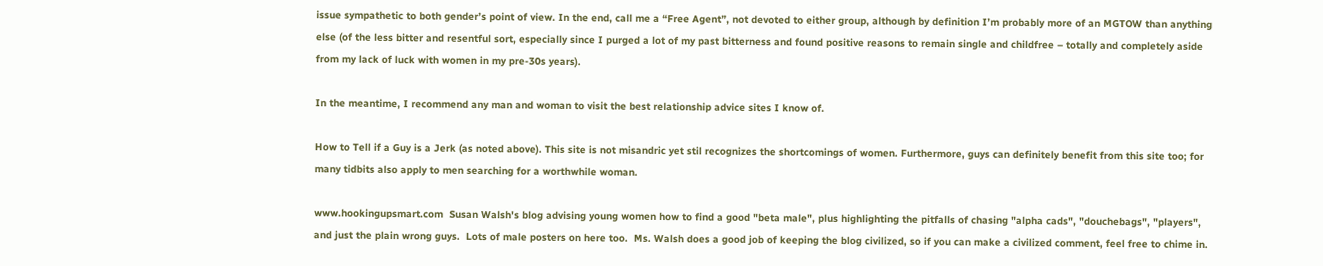issue sympathetic to both gender’s point of view. In the end, call me a “Free Agent”, not devoted to either group, although by definition I’m probably more of an MGTOW than anything else (of the less bitter and resentful sort, especially since I purged a lot of my past bitterness and found positive reasons to remain single and childfree – totally and completely aside from my lack of luck with women in my pre-30s years).

In the meantime, I recommend any man and woman to visit the best relationship advice sites I know of.

How to Tell if a Guy is a Jerk (as noted above). This site is not misandric yet stil recognizes the shortcomings of women. Furthermore, guys can definitely benefit from this site too; for many tidbits also apply to men searching for a worthwhile woman.

www.hookingupsmart.com  Susan Walsh's blog advising young women how to find a good "beta male", plus highlighting the pitfalls of chasing "alpha cads", "douchebags", "players", and just the plain wrong guys.  Lots of male posters on here too.  Ms. Walsh does a good job of keeping the blog civilized, so if you can make a civilized comment, feel free to chime in.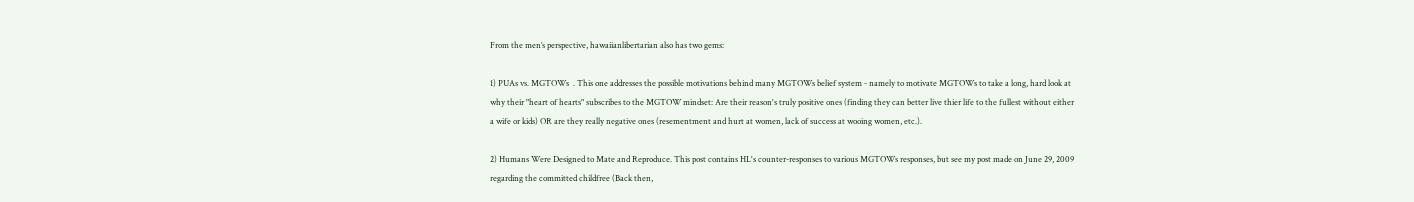From the men’s perspective, hawaiianlibertarian also has two gems:

1) PUAs vs. MGTOWs  . This one addresses the possible motivations behind many MGTOWs belief system - namely to motivate MGTOWs to take a long, hard look at why their "heart of hearts" subscribes to the MGTOW mindset: Are their reason's truly positive ones (finding they can better live thier life to the fullest without either a wife or kids) OR are they really negative ones (resementment and hurt at women, lack of success at wooing women, etc.).

2) Humans Were Designed to Mate and Reproduce. This post contains HL's counter-responses to various MGTOWs responses, but see my post made on June 29, 2009 regarding the committed childfree (Back then,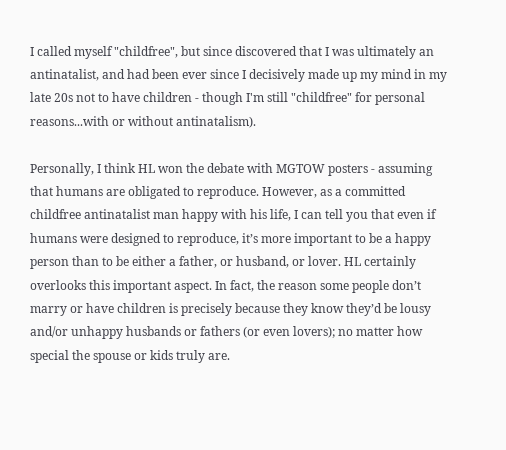I called myself "childfree", but since discovered that I was ultimately an antinatalist, and had been ever since I decisively made up my mind in my late 20s not to have children - though I'm still "childfree" for personal reasons...with or without antinatalism).

Personally, I think HL won the debate with MGTOW posters - assuming that humans are obligated to reproduce. However, as a committed childfree antinatalist man happy with his life, I can tell you that even if humans were designed to reproduce, it’s more important to be a happy person than to be either a father, or husband, or lover. HL certainly overlooks this important aspect. In fact, the reason some people don’t marry or have children is precisely because they know they’d be lousy and/or unhappy husbands or fathers (or even lovers); no matter how special the spouse or kids truly are.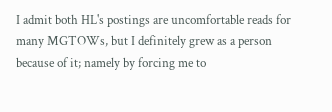I admit both HL's postings are uncomfortable reads for many MGTOWs, but I definitely grew as a person because of it; namely by forcing me to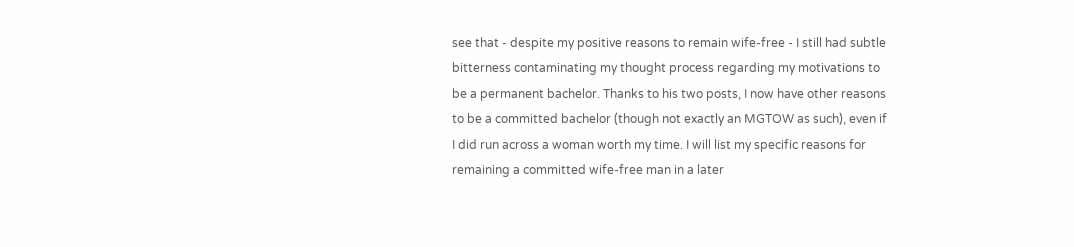see that - despite my positive reasons to remain wife-free - I still had subtle bitterness contaminating my thought process regarding my motivations to be a permanent bachelor. Thanks to his two posts, I now have other reasons to be a committed bachelor (though not exactly an MGTOW as such), even if I did run across a woman worth my time. I will list my specific reasons for remaining a committed wife-free man in a later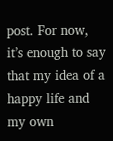post. For now, it’s enough to say that my idea of a happy life and my own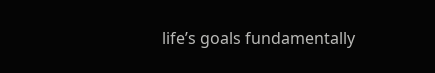life’s goals fundamentally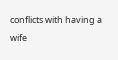conflicts with having a wife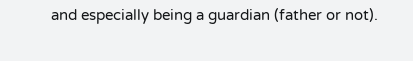and especially being a guardian (father or not).